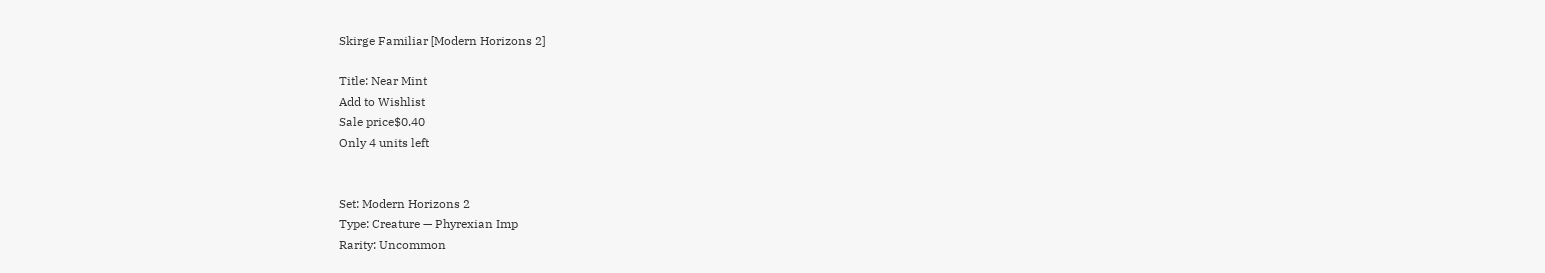Skirge Familiar [Modern Horizons 2]

Title: Near Mint
Add to Wishlist
Sale price$0.40
Only 4 units left


Set: Modern Horizons 2
Type: Creature — Phyrexian Imp
Rarity: Uncommon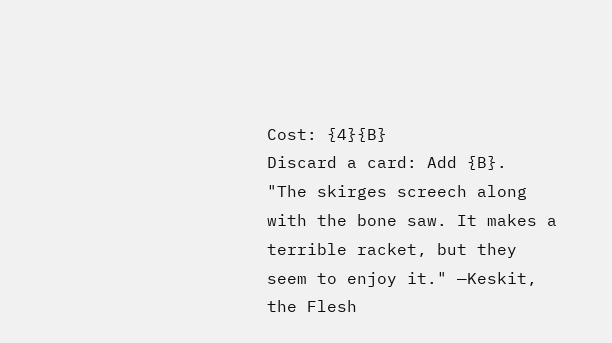Cost: {4}{B}
Discard a card: Add {B}.
"The skirges screech along with the bone saw. It makes a terrible racket, but they seem to enjoy it." —Keskit, the Flesh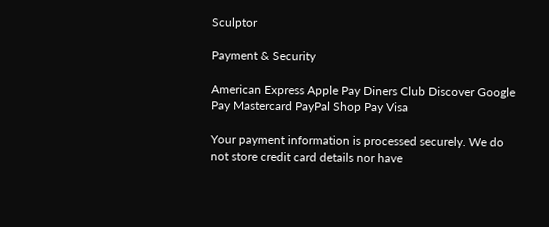Sculptor

Payment & Security

American Express Apple Pay Diners Club Discover Google Pay Mastercard PayPal Shop Pay Visa

Your payment information is processed securely. We do not store credit card details nor have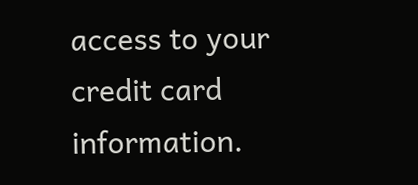access to your credit card information.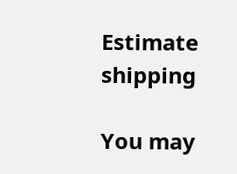Estimate shipping

You may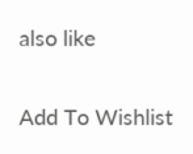also like

Add To Wishlist